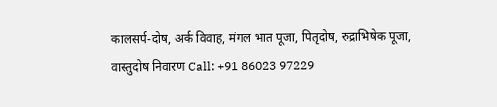कालसर्प-दोष, अर्क विवाह, मंगल भात पूजा, पितृदोष, रुद्राभिषेक पूजा, वास्तुदोष निवारण Call: +91 86023 97229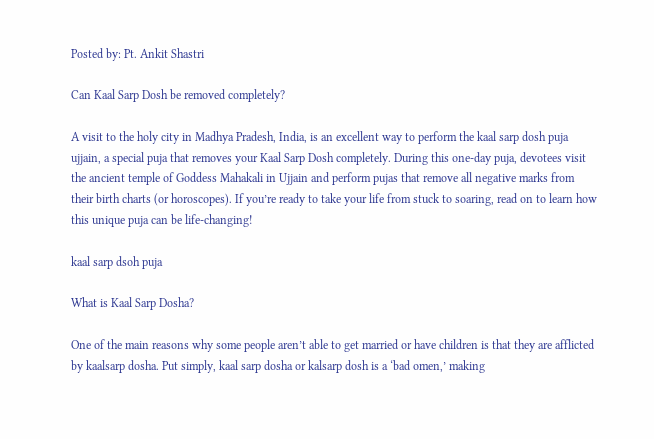Posted by: Pt. Ankit Shastri

Can Kaal Sarp Dosh be removed completely?

A visit to the holy city in Madhya Pradesh, India, is an excellent way to perform the kaal sarp dosh puja ujjain, a special puja that removes your Kaal Sarp Dosh completely. During this one-day puja, devotees visit the ancient temple of Goddess Mahakali in Ujjain and perform pujas that remove all negative marks from their birth charts (or horoscopes). If you’re ready to take your life from stuck to soaring, read on to learn how this unique puja can be life-changing!

kaal sarp dsoh puja

What is Kaal Sarp Dosha?

One of the main reasons why some people aren’t able to get married or have children is that they are afflicted by kaalsarp dosha. Put simply, kaal sarp dosha or kalsarp dosh is a ‘bad omen,’ making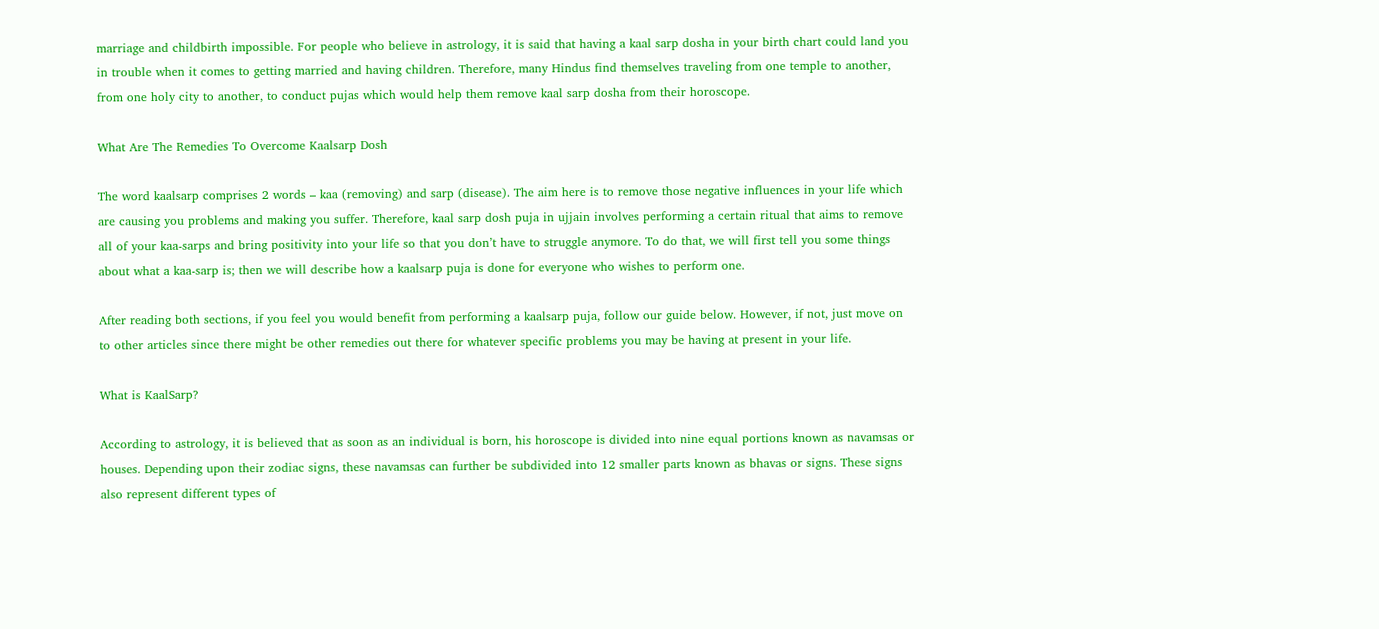marriage and childbirth impossible. For people who believe in astrology, it is said that having a kaal sarp dosha in your birth chart could land you in trouble when it comes to getting married and having children. Therefore, many Hindus find themselves traveling from one temple to another, from one holy city to another, to conduct pujas which would help them remove kaal sarp dosha from their horoscope.

What Are The Remedies To Overcome Kaalsarp Dosh

The word kaalsarp comprises 2 words – kaa (removing) and sarp (disease). The aim here is to remove those negative influences in your life which are causing you problems and making you suffer. Therefore, kaal sarp dosh puja in ujjain involves performing a certain ritual that aims to remove all of your kaa-sarps and bring positivity into your life so that you don’t have to struggle anymore. To do that, we will first tell you some things about what a kaa-sarp is; then we will describe how a kaalsarp puja is done for everyone who wishes to perform one.

After reading both sections, if you feel you would benefit from performing a kaalsarp puja, follow our guide below. However, if not, just move on to other articles since there might be other remedies out there for whatever specific problems you may be having at present in your life.

What is KaalSarp?

According to astrology, it is believed that as soon as an individual is born, his horoscope is divided into nine equal portions known as navamsas or houses. Depending upon their zodiac signs, these navamsas can further be subdivided into 12 smaller parts known as bhavas or signs. These signs also represent different types of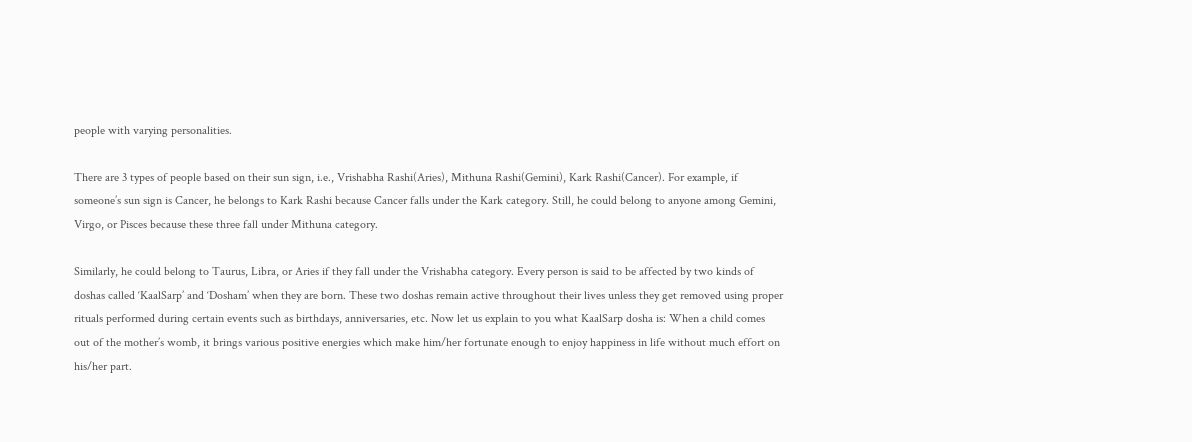people with varying personalities.

There are 3 types of people based on their sun sign, i.e., Vrishabha Rashi(Aries), Mithuna Rashi(Gemini), Kark Rashi(Cancer). For example, if someone’s sun sign is Cancer, he belongs to Kark Rashi because Cancer falls under the Kark category. Still, he could belong to anyone among Gemini, Virgo, or Pisces because these three fall under Mithuna category.

Similarly, he could belong to Taurus, Libra, or Aries if they fall under the Vrishabha category. Every person is said to be affected by two kinds of doshas called ‘KaalSarp’ and ‘Dosham’ when they are born. These two doshas remain active throughout their lives unless they get removed using proper rituals performed during certain events such as birthdays, anniversaries, etc. Now let us explain to you what KaalSarp dosha is: When a child comes out of the mother’s womb, it brings various positive energies which make him/her fortunate enough to enjoy happiness in life without much effort on his/her part.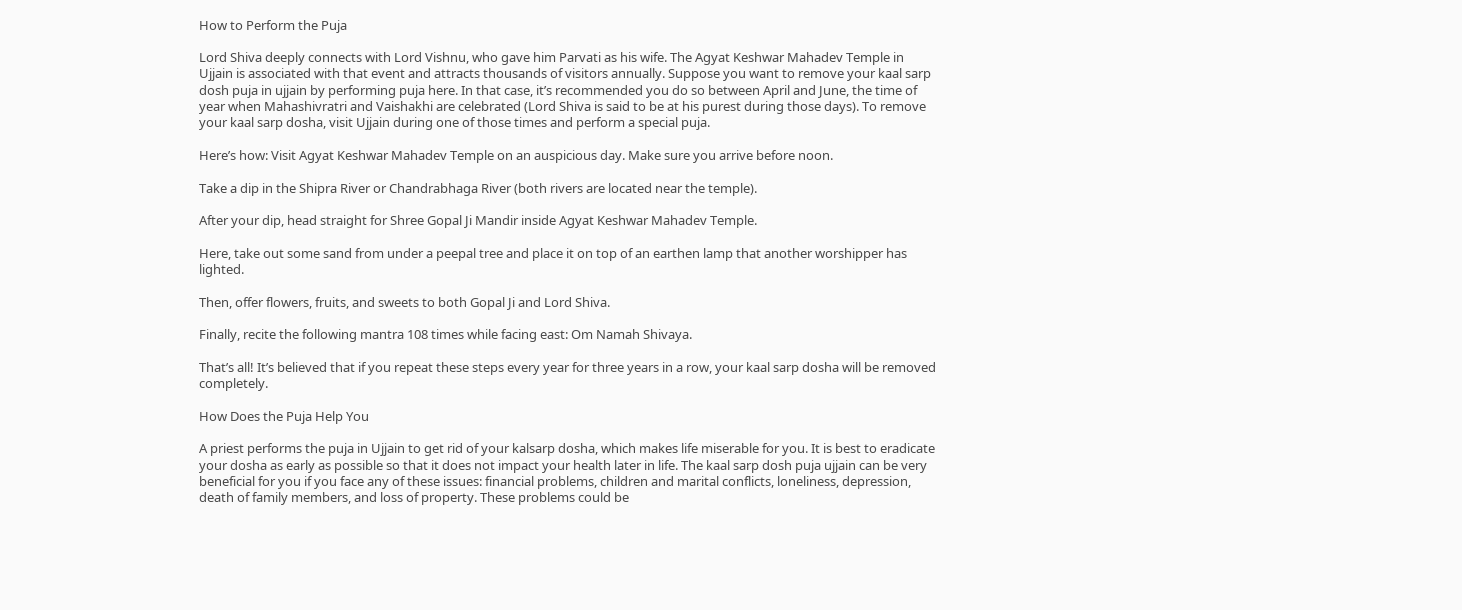How to Perform the Puja

Lord Shiva deeply connects with Lord Vishnu, who gave him Parvati as his wife. The Agyat Keshwar Mahadev Temple in Ujjain is associated with that event and attracts thousands of visitors annually. Suppose you want to remove your kaal sarp dosh puja in ujjain by performing puja here. In that case, it’s recommended you do so between April and June, the time of year when Mahashivratri and Vaishakhi are celebrated (Lord Shiva is said to be at his purest during those days). To remove your kaal sarp dosha, visit Ujjain during one of those times and perform a special puja.

Here’s how: Visit Agyat Keshwar Mahadev Temple on an auspicious day. Make sure you arrive before noon.

Take a dip in the Shipra River or Chandrabhaga River (both rivers are located near the temple).

After your dip, head straight for Shree Gopal Ji Mandir inside Agyat Keshwar Mahadev Temple.

Here, take out some sand from under a peepal tree and place it on top of an earthen lamp that another worshipper has lighted.

Then, offer flowers, fruits, and sweets to both Gopal Ji and Lord Shiva.

Finally, recite the following mantra 108 times while facing east: Om Namah Shivaya.

That’s all! It’s believed that if you repeat these steps every year for three years in a row, your kaal sarp dosha will be removed completely.

How Does the Puja Help You

A priest performs the puja in Ujjain to get rid of your kalsarp dosha, which makes life miserable for you. It is best to eradicate your dosha as early as possible so that it does not impact your health later in life. The kaal sarp dosh puja ujjain can be very beneficial for you if you face any of these issues: financial problems, children and marital conflicts, loneliness, depression, death of family members, and loss of property. These problems could be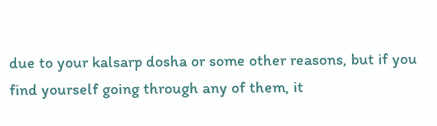due to your kalsarp dosha or some other reasons, but if you find yourself going through any of them, it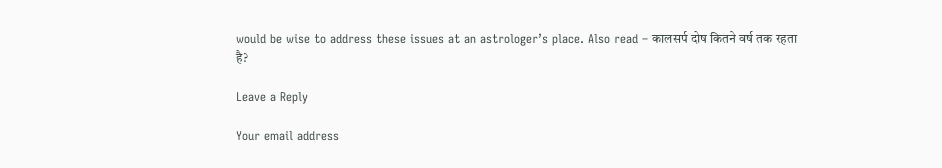would be wise to address these issues at an astrologer’s place. Also read – कालसर्प दोष कितने वर्ष तक रहता है?

Leave a Reply

Your email address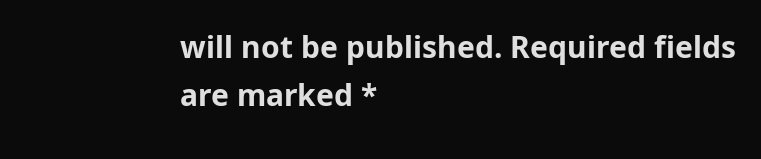will not be published. Required fields are marked *